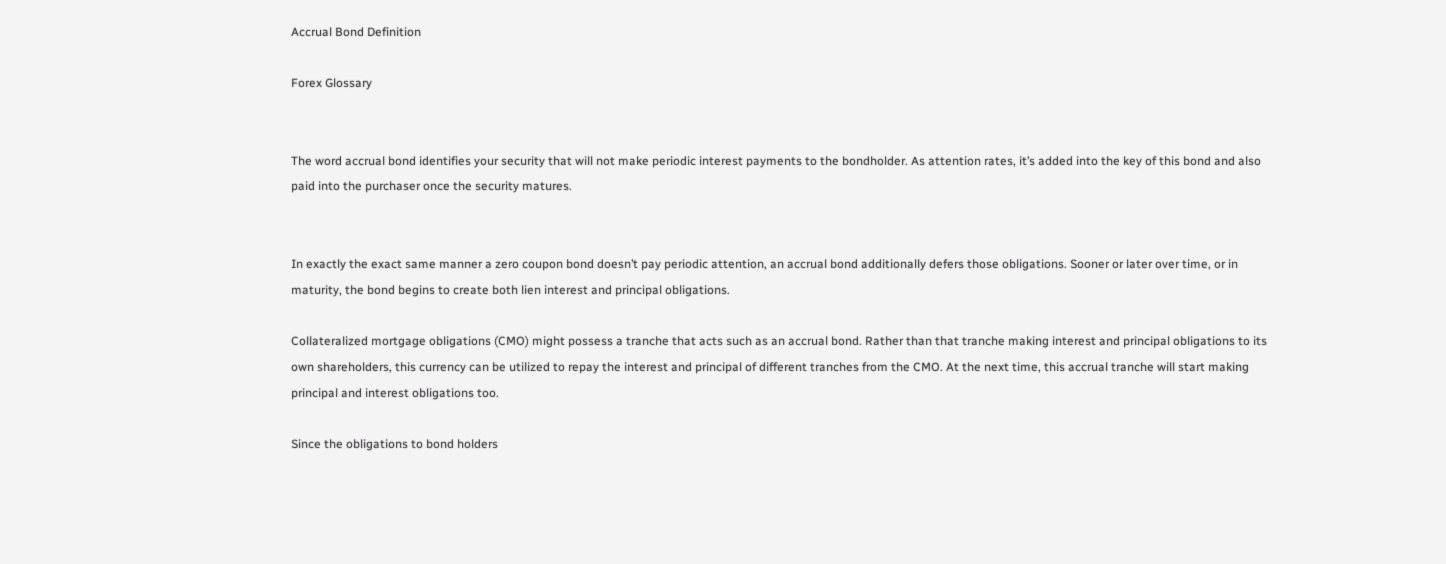Accrual Bond Definition

Forex Glossary


The word accrual bond identifies your security that will not make periodic interest payments to the bondholder. As attention rates, it’s added into the key of this bond and also paid into the purchaser once the security matures.


In exactly the exact same manner a zero coupon bond doesn’t pay periodic attention, an accrual bond additionally defers those obligations. Sooner or later over time, or in maturity, the bond begins to create both lien interest and principal obligations.

Collateralized mortgage obligations (CMO) might possess a tranche that acts such as an accrual bond. Rather than that tranche making interest and principal obligations to its own shareholders, this currency can be utilized to repay the interest and principal of different tranches from the CMO. At the next time, this accrual tranche will start making principal and interest obligations too.

Since the obligations to bond holders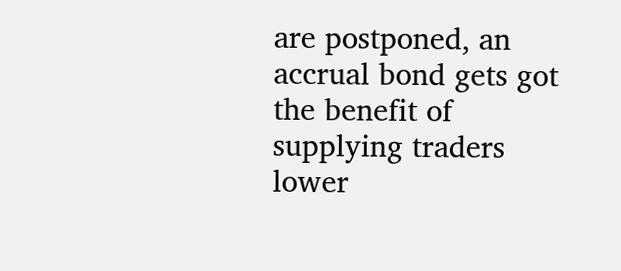are postponed, an accrual bond gets got the benefit of supplying traders lower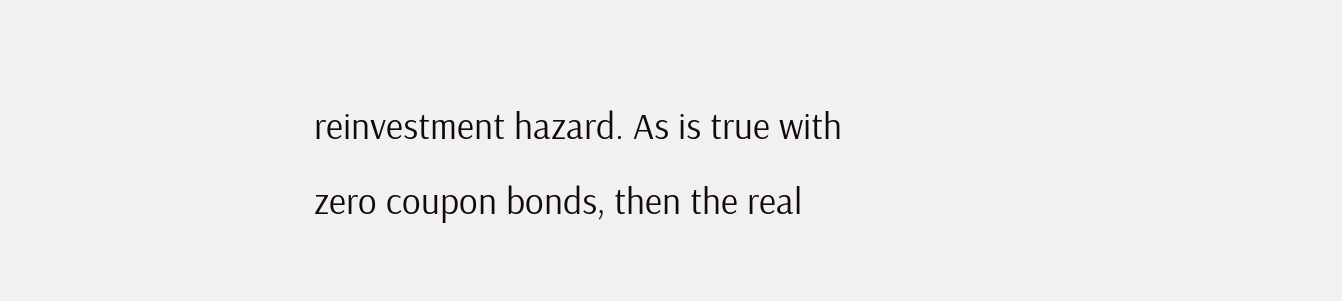reinvestment hazard. As is true with zero coupon bonds, then the real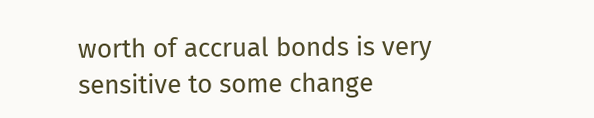worth of accrual bonds is very sensitive to some change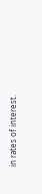in rates of interest.